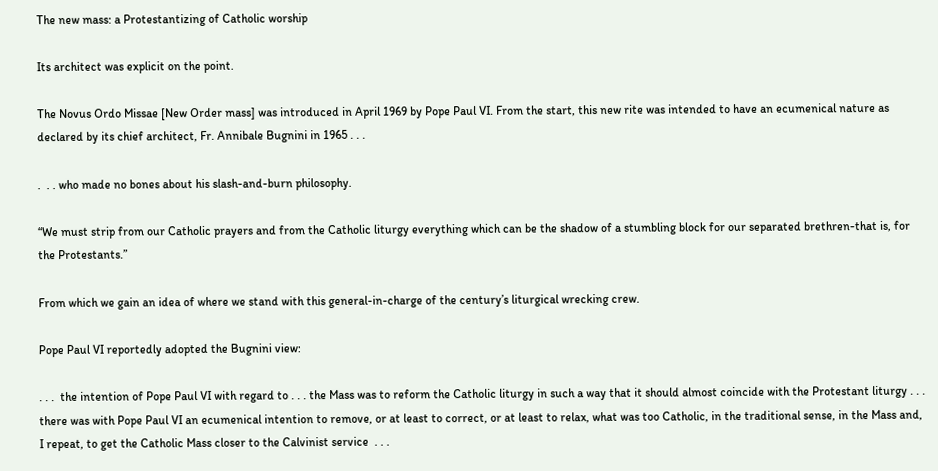The new mass: a Protestantizing of Catholic worship

Its architect was explicit on the point.

The Novus Ordo Missae [New Order mass] was introduced in April 1969 by Pope Paul VI. From the start, this new rite was intended to have an ecumenical nature as declared by its chief architect, Fr. Annibale Bugnini in 1965 . . .

.  . . who made no bones about his slash-and-burn philosophy.

“We must strip from our Catholic prayers and from the Catholic liturgy everything which can be the shadow of a stumbling block for our separated brethren-that is, for the Protestants.”

From which we gain an idea of where we stand with this general-in-charge of the century’s liturgical wrecking crew.

Pope Paul VI reportedly adopted the Bugnini view:

. . .  the intention of Pope Paul VI with regard to . . . the Mass was to reform the Catholic liturgy in such a way that it should almost coincide with the Protestant liturgy . . .  there was with Pope Paul VI an ecumenical intention to remove, or at least to correct, or at least to relax, what was too Catholic, in the traditional sense, in the Mass and, I repeat, to get the Catholic Mass closer to the Calvinist service  . . .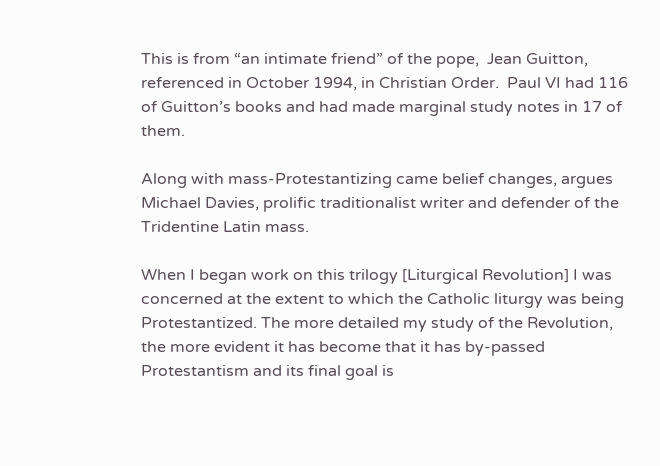This is from “an intimate friend” of the pope,  Jean Guitton, referenced in October 1994, in Christian Order.  Paul VI had 116 of Guitton’s books and had made marginal study notes in 17 of them.

Along with mass-Protestantizing came belief changes, argues Michael Davies, prolific traditionalist writer and defender of the Tridentine Latin mass.

When I began work on this trilogy [Liturgical Revolution] I was concerned at the extent to which the Catholic liturgy was being Protestantized. The more detailed my study of the Revolution, the more evident it has become that it has by-passed Protestantism and its final goal is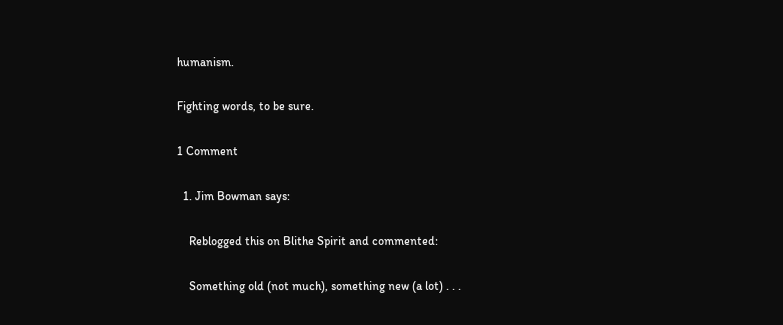humanism.

Fighting words, to be sure.

1 Comment

  1. Jim Bowman says:

    Reblogged this on Blithe Spirit and commented:

    Something old (not much), something new (a lot) . . .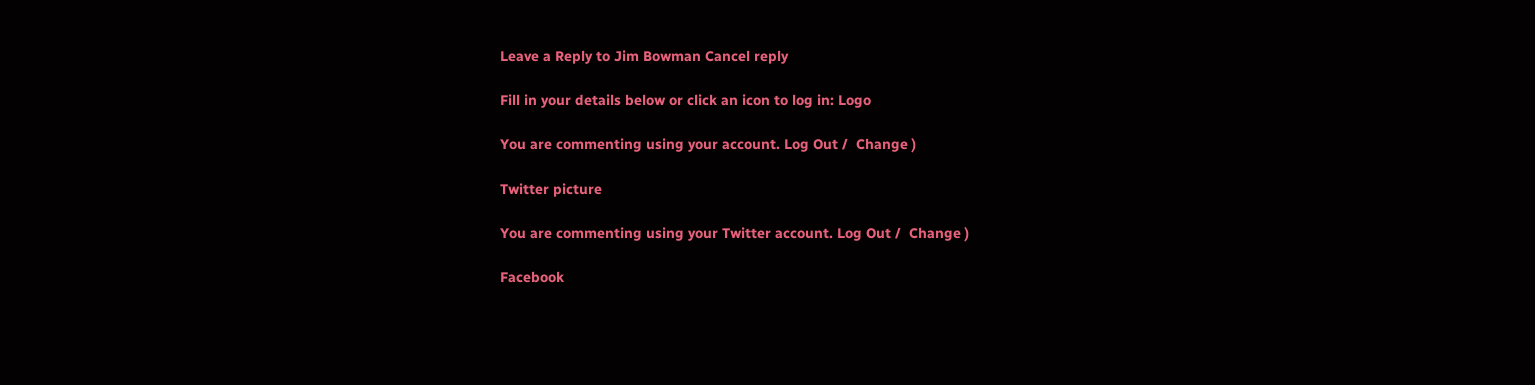Leave a Reply to Jim Bowman Cancel reply

Fill in your details below or click an icon to log in: Logo

You are commenting using your account. Log Out /  Change )

Twitter picture

You are commenting using your Twitter account. Log Out /  Change )

Facebook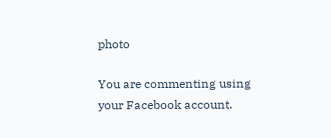photo

You are commenting using your Facebook account.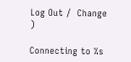Log Out /  Change )

Connecting to %s